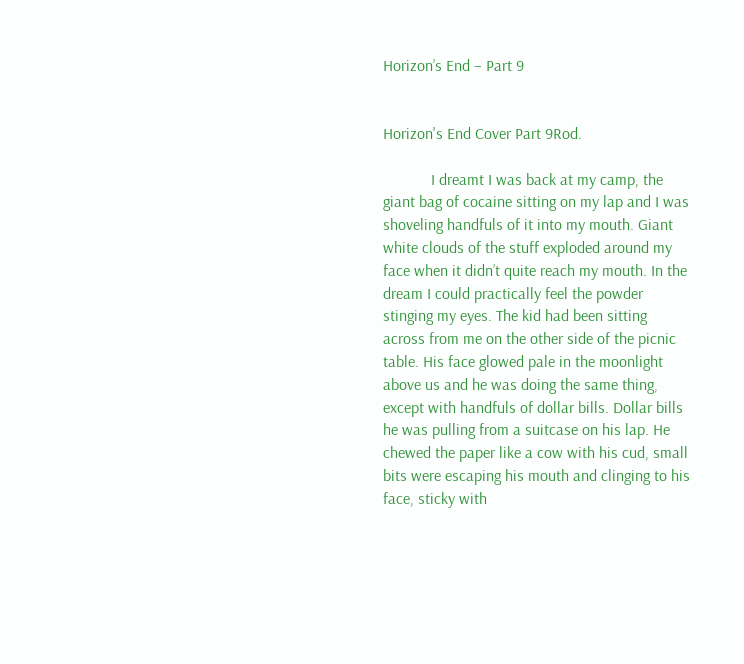Horizon’s End – Part 9


Horizon's End Cover Part 9Rod.

            I dreamt I was back at my camp, the giant bag of cocaine sitting on my lap and I was shoveling handfuls of it into my mouth. Giant white clouds of the stuff exploded around my face when it didn’t quite reach my mouth. In the dream I could practically feel the powder stinging my eyes. The kid had been sitting across from me on the other side of the picnic table. His face glowed pale in the moonlight above us and he was doing the same thing, except with handfuls of dollar bills. Dollar bills he was pulling from a suitcase on his lap. He chewed the paper like a cow with his cud, small bits were escaping his mouth and clinging to his face, sticky with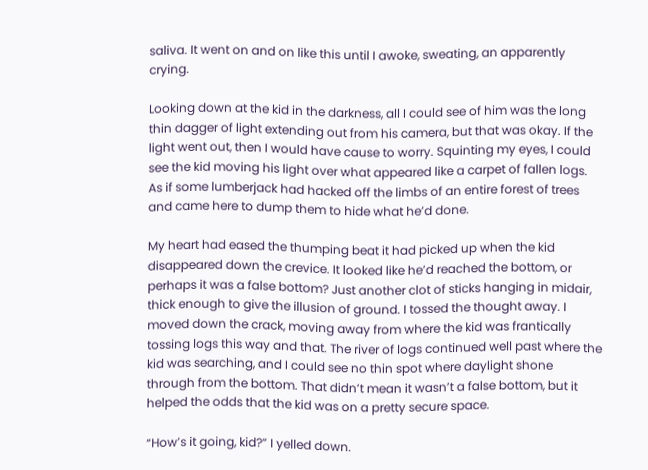saliva. It went on and on like this until I awoke, sweating, an apparently crying.

Looking down at the kid in the darkness, all I could see of him was the long thin dagger of light extending out from his camera, but that was okay. If the light went out, then I would have cause to worry. Squinting my eyes, I could see the kid moving his light over what appeared like a carpet of fallen logs. As if some lumberjack had hacked off the limbs of an entire forest of trees and came here to dump them to hide what he’d done.

My heart had eased the thumping beat it had picked up when the kid disappeared down the crevice. It looked like he’d reached the bottom, or perhaps it was a false bottom? Just another clot of sticks hanging in midair, thick enough to give the illusion of ground. I tossed the thought away. I moved down the crack, moving away from where the kid was frantically tossing logs this way and that. The river of logs continued well past where the kid was searching, and I could see no thin spot where daylight shone through from the bottom. That didn’t mean it wasn’t a false bottom, but it helped the odds that the kid was on a pretty secure space.

“How’s it going, kid?” I yelled down.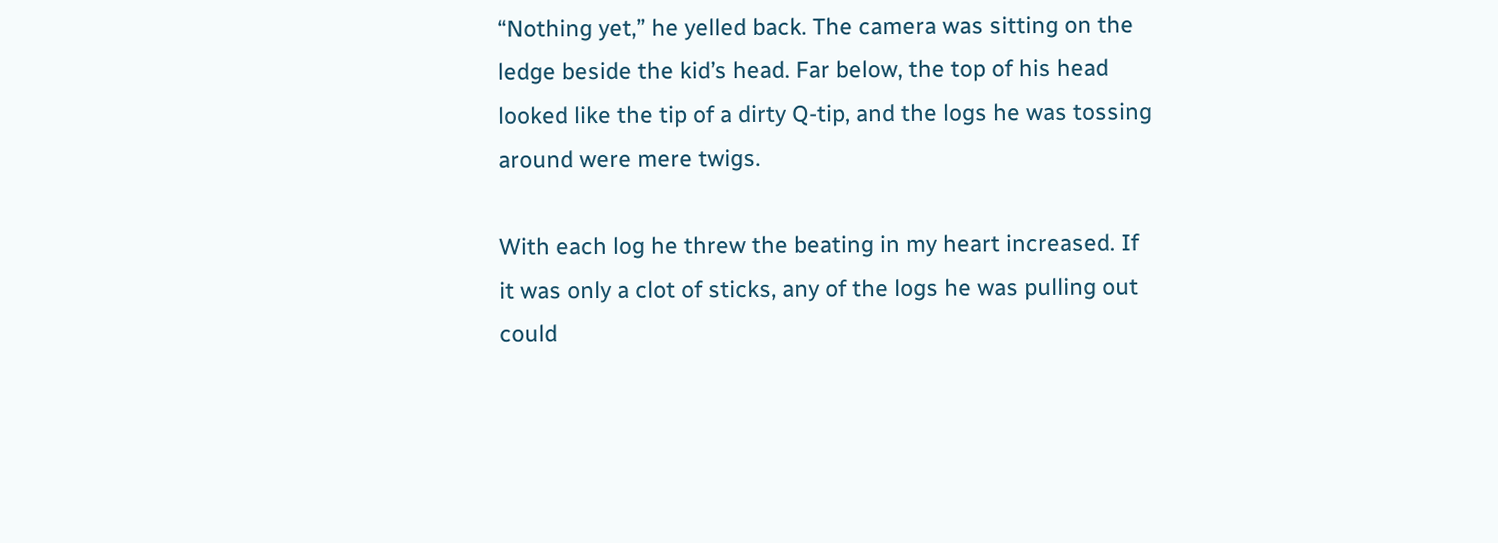“Nothing yet,” he yelled back. The camera was sitting on the ledge beside the kid’s head. Far below, the top of his head looked like the tip of a dirty Q-tip, and the logs he was tossing around were mere twigs.

With each log he threw the beating in my heart increased. If it was only a clot of sticks, any of the logs he was pulling out could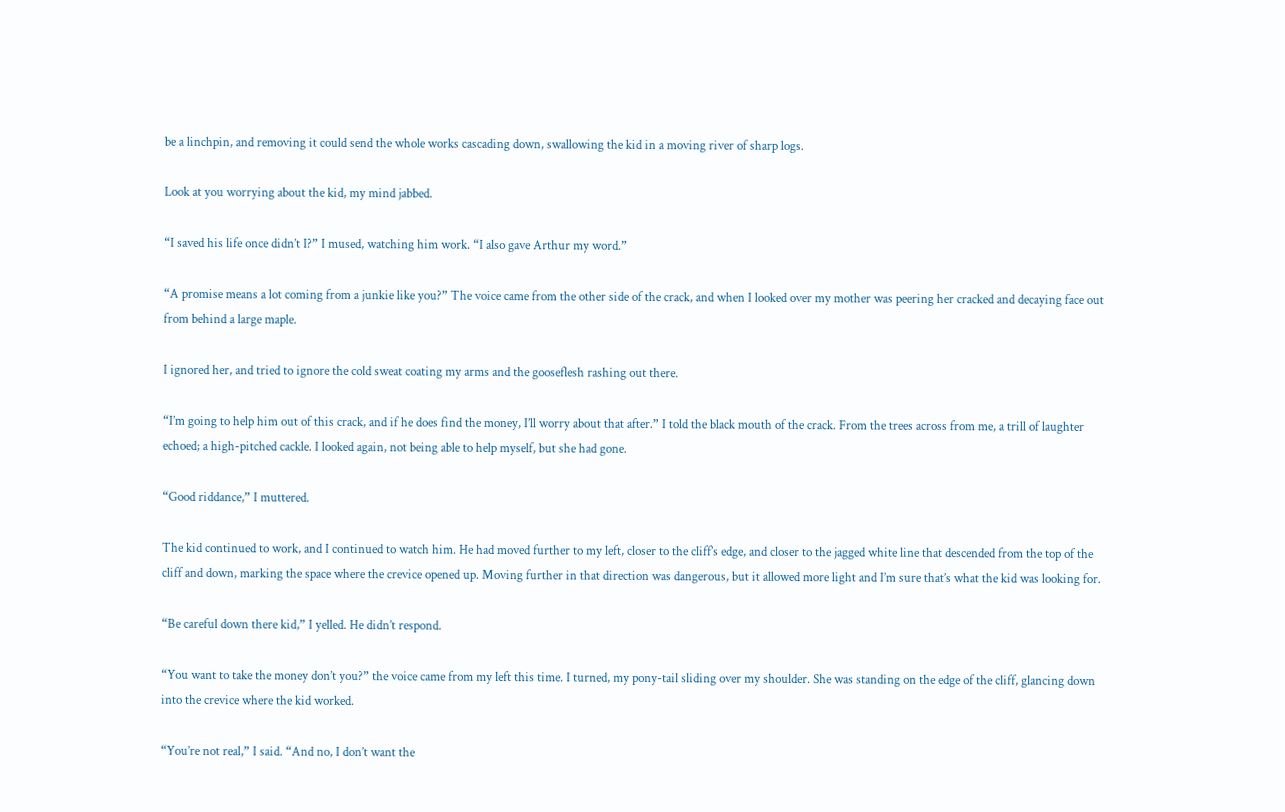be a linchpin, and removing it could send the whole works cascading down, swallowing the kid in a moving river of sharp logs.

Look at you worrying about the kid, my mind jabbed.

“I saved his life once didn’t I?” I mused, watching him work. “I also gave Arthur my word.”

“A promise means a lot coming from a junkie like you?” The voice came from the other side of the crack, and when I looked over my mother was peering her cracked and decaying face out from behind a large maple.

I ignored her, and tried to ignore the cold sweat coating my arms and the gooseflesh rashing out there.

“I’m going to help him out of this crack, and if he does find the money, I’ll worry about that after.” I told the black mouth of the crack. From the trees across from me, a trill of laughter echoed; a high-pitched cackle. I looked again, not being able to help myself, but she had gone.

“Good riddance,” I muttered.

The kid continued to work, and I continued to watch him. He had moved further to my left, closer to the cliff’s edge, and closer to the jagged white line that descended from the top of the cliff and down, marking the space where the crevice opened up. Moving further in that direction was dangerous, but it allowed more light and I’m sure that’s what the kid was looking for.

“Be careful down there kid,” I yelled. He didn’t respond.

“You want to take the money don’t you?” the voice came from my left this time. I turned, my pony-tail sliding over my shoulder. She was standing on the edge of the cliff, glancing down into the crevice where the kid worked.

“You’re not real,” I said. “And no, I don’t want the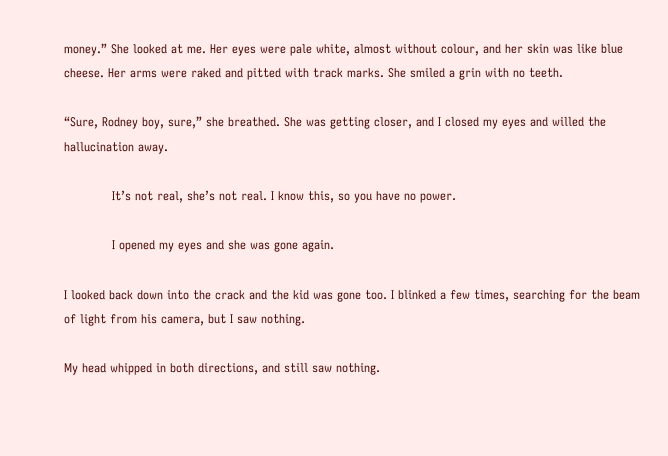money.” She looked at me. Her eyes were pale white, almost without colour, and her skin was like blue cheese. Her arms were raked and pitted with track marks. She smiled a grin with no teeth.

“Sure, Rodney boy, sure,” she breathed. She was getting closer, and I closed my eyes and willed the hallucination away.

            It’s not real, she’s not real. I know this, so you have no power.

            I opened my eyes and she was gone again.

I looked back down into the crack and the kid was gone too. I blinked a few times, searching for the beam of light from his camera, but I saw nothing.

My head whipped in both directions, and still saw nothing.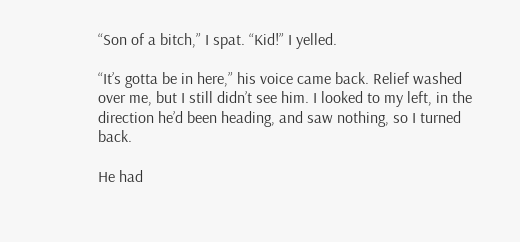“Son of a bitch,” I spat. “Kid!” I yelled.

“It’s gotta be in here,” his voice came back. Relief washed over me, but I still didn’t see him. I looked to my left, in the direction he’d been heading, and saw nothing, so I turned back.

He had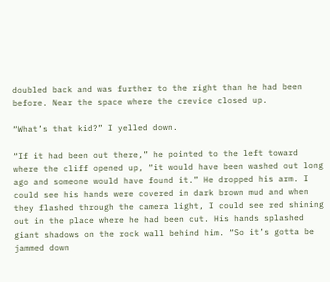doubled back and was further to the right than he had been before. Near the space where the crevice closed up.

“What’s that kid?” I yelled down.

“If it had been out there,” he pointed to the left toward where the cliff opened up, “it would have been washed out long ago and someone would have found it.” He dropped his arm. I could see his hands were covered in dark brown mud and when they flashed through the camera light, I could see red shining out in the place where he had been cut. His hands splashed giant shadows on the rock wall behind him. “So it’s gotta be jammed down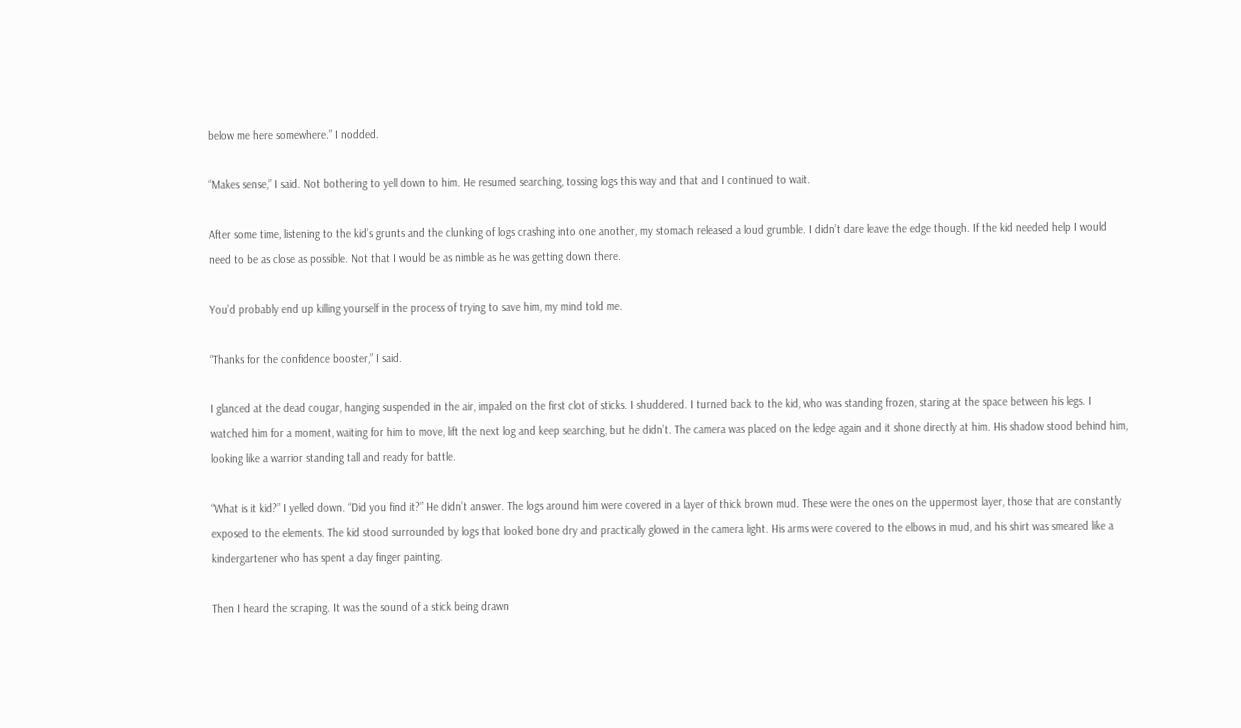below me here somewhere.” I nodded.

“Makes sense,” I said. Not bothering to yell down to him. He resumed searching, tossing logs this way and that and I continued to wait.

After some time, listening to the kid’s grunts and the clunking of logs crashing into one another, my stomach released a loud grumble. I didn’t dare leave the edge though. If the kid needed help I would need to be as close as possible. Not that I would be as nimble as he was getting down there.

You’d probably end up killing yourself in the process of trying to save him, my mind told me.

“Thanks for the confidence booster,” I said.

I glanced at the dead cougar, hanging suspended in the air, impaled on the first clot of sticks. I shuddered. I turned back to the kid, who was standing frozen, staring at the space between his legs. I watched him for a moment, waiting for him to move, lift the next log and keep searching, but he didn’t. The camera was placed on the ledge again and it shone directly at him. His shadow stood behind him, looking like a warrior standing tall and ready for battle.

“What is it kid?” I yelled down. “Did you find it?” He didn’t answer. The logs around him were covered in a layer of thick brown mud. These were the ones on the uppermost layer, those that are constantly exposed to the elements. The kid stood surrounded by logs that looked bone dry and practically glowed in the camera light. His arms were covered to the elbows in mud, and his shirt was smeared like a kindergartener who has spent a day finger painting.

Then I heard the scraping. It was the sound of a stick being drawn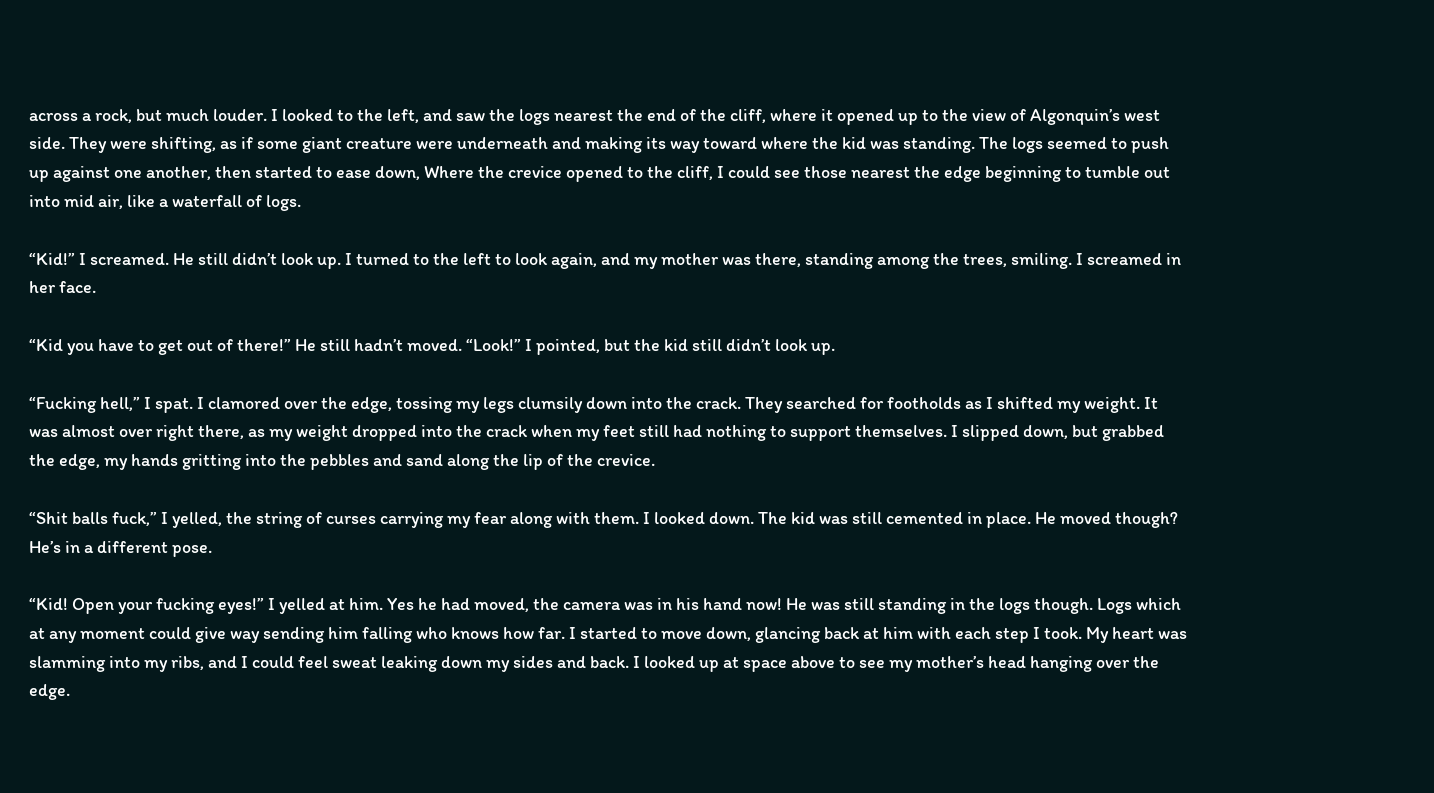across a rock, but much louder. I looked to the left, and saw the logs nearest the end of the cliff, where it opened up to the view of Algonquin’s west side. They were shifting, as if some giant creature were underneath and making its way toward where the kid was standing. The logs seemed to push up against one another, then started to ease down, Where the crevice opened to the cliff, I could see those nearest the edge beginning to tumble out into mid air, like a waterfall of logs.

“Kid!” I screamed. He still didn’t look up. I turned to the left to look again, and my mother was there, standing among the trees, smiling. I screamed in her face.

“Kid you have to get out of there!” He still hadn’t moved. “Look!” I pointed, but the kid still didn’t look up.

“Fucking hell,” I spat. I clamored over the edge, tossing my legs clumsily down into the crack. They searched for footholds as I shifted my weight. It was almost over right there, as my weight dropped into the crack when my feet still had nothing to support themselves. I slipped down, but grabbed the edge, my hands gritting into the pebbles and sand along the lip of the crevice.

“Shit balls fuck,” I yelled, the string of curses carrying my fear along with them. I looked down. The kid was still cemented in place. He moved though? He’s in a different pose.

“Kid! Open your fucking eyes!” I yelled at him. Yes he had moved, the camera was in his hand now! He was still standing in the logs though. Logs which at any moment could give way sending him falling who knows how far. I started to move down, glancing back at him with each step I took. My heart was slamming into my ribs, and I could feel sweat leaking down my sides and back. I looked up at space above to see my mother’s head hanging over the edge.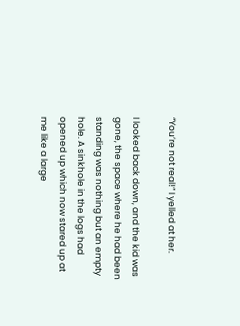“You’re not real!” I yelled at her.

I looked back down, and the kid was gone, the space where he had been standing was nothing but an empty hole. A sinkhole in the logs had opened up which now stared up at me like a large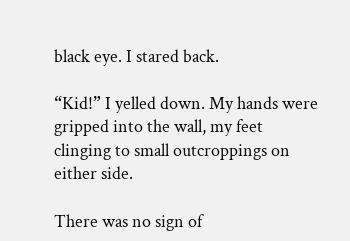black eye. I stared back.

“Kid!” I yelled down. My hands were gripped into the wall, my feet clinging to small outcroppings on either side.

There was no sign of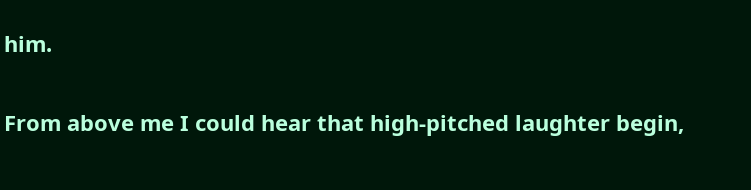him.

From above me I could hear that high-pitched laughter begin,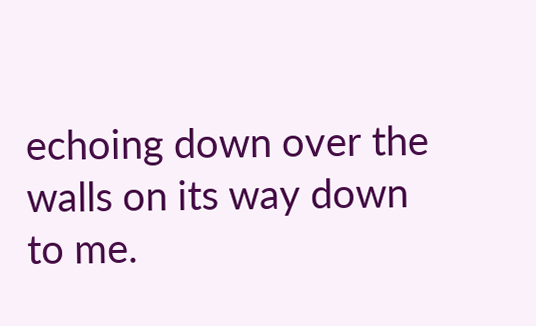echoing down over the walls on its way down to me.